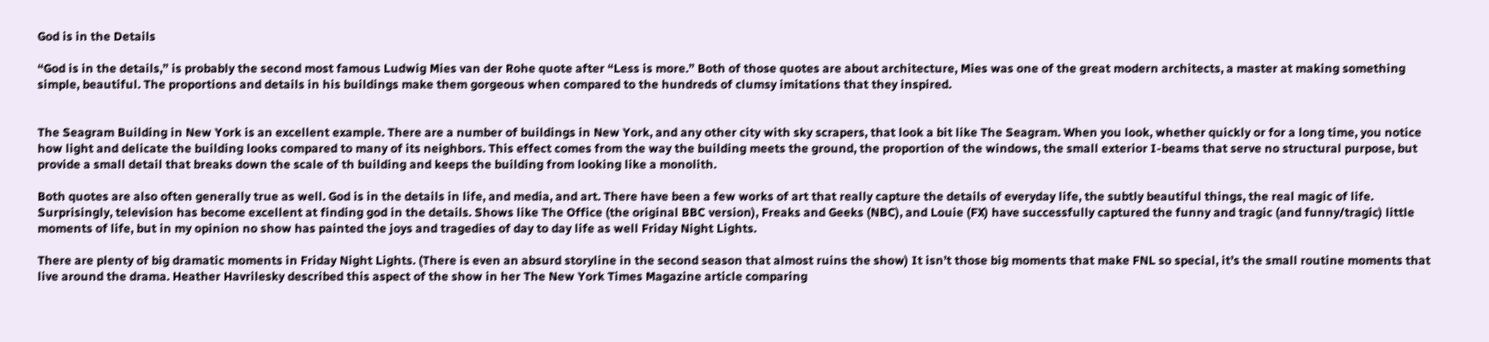God is in the Details

“God is in the details,” is probably the second most famous Ludwig Mies van der Rohe quote after “Less is more.” Both of those quotes are about architecture, Mies was one of the great modern architects, a master at making something simple, beautiful. The proportions and details in his buildings make them gorgeous when compared to the hundreds of clumsy imitations that they inspired.


The Seagram Building in New York is an excellent example. There are a number of buildings in New York, and any other city with sky scrapers, that look a bit like The Seagram. When you look, whether quickly or for a long time, you notice how light and delicate the building looks compared to many of its neighbors. This effect comes from the way the building meets the ground, the proportion of the windows, the small exterior I-beams that serve no structural purpose, but provide a small detail that breaks down the scale of th building and keeps the building from looking like a monolith.

Both quotes are also often generally true as well. God is in the details in life, and media, and art. There have been a few works of art that really capture the details of everyday life, the subtly beautiful things, the real magic of life. Surprisingly, television has become excellent at finding god in the details. Shows like The Office (the original BBC version), Freaks and Geeks (NBC), and Louie (FX) have successfully captured the funny and tragic (and funny/tragic) little moments of life, but in my opinion no show has painted the joys and tragedies of day to day life as well Friday Night Lights.

There are plenty of big dramatic moments in Friday Night Lights. (There is even an absurd storyline in the second season that almost ruins the show) It isn’t those big moments that make FNL so special, it’s the small routine moments that live around the drama. Heather Havrilesky described this aspect of the show in her The New York Times Magazine article comparing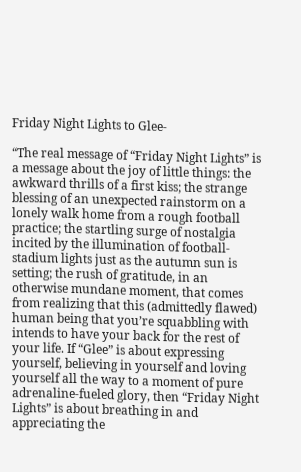Friday Night Lights to Glee-

“The real message of “Friday Night Lights” is a message about the joy of little things: the awkward thrills of a first kiss; the strange blessing of an unexpected rainstorm on a lonely walk home from a rough football practice; the startling surge of nostalgia incited by the illumination of football-stadium lights just as the autumn sun is setting; the rush of gratitude, in an otherwise mundane moment, that comes from realizing that this (admittedly flawed) human being that you’re squabbling with intends to have your back for the rest of your life. If “Glee” is about expressing yourself, believing in yourself and loving yourself all the way to a moment of pure adrenaline-fueled glory, then “Friday Night Lights” is about breathing in and appreciating the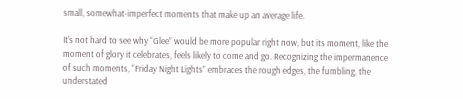small, somewhat-imperfect moments that make up an average life.

It’s not hard to see why “Glee” would be more popular right now, but its moment, like the moment of glory it celebrates, feels likely to come and go. Recognizing the impermanence of such moments, “Friday Night Lights” embraces the rough edges, the fumbling, the understated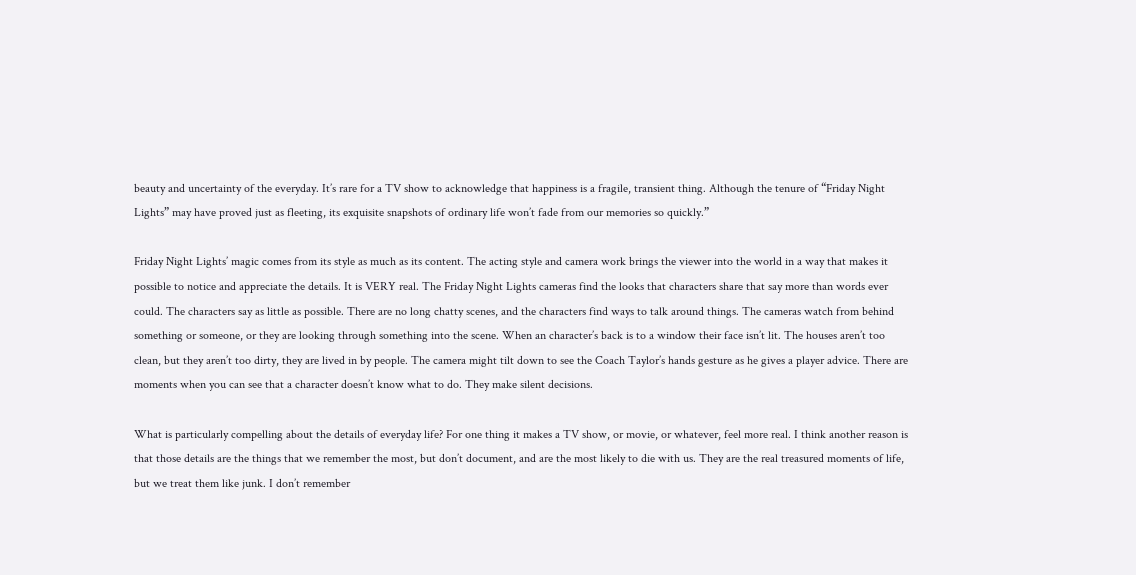beauty and uncertainty of the everyday. It’s rare for a TV show to acknowledge that happiness is a fragile, transient thing. Although the tenure of “Friday Night Lights” may have proved just as fleeting, its exquisite snapshots of ordinary life won’t fade from our memories so quickly.”

Friday Night Lights’ magic comes from its style as much as its content. The acting style and camera work brings the viewer into the world in a way that makes it possible to notice and appreciate the details. It is VERY real. The Friday Night Lights cameras find the looks that characters share that say more than words ever could. The characters say as little as possible. There are no long chatty scenes, and the characters find ways to talk around things. The cameras watch from behind something or someone, or they are looking through something into the scene. When an character’s back is to a window their face isn’t lit. The houses aren’t too clean, but they aren’t too dirty, they are lived in by people. The camera might tilt down to see the Coach Taylor’s hands gesture as he gives a player advice. There are moments when you can see that a character doesn’t know what to do. They make silent decisions.

What is particularly compelling about the details of everyday life? For one thing it makes a TV show, or movie, or whatever, feel more real. I think another reason is that those details are the things that we remember the most, but don’t document, and are the most likely to die with us. They are the real treasured moments of life, but we treat them like junk. I don’t remember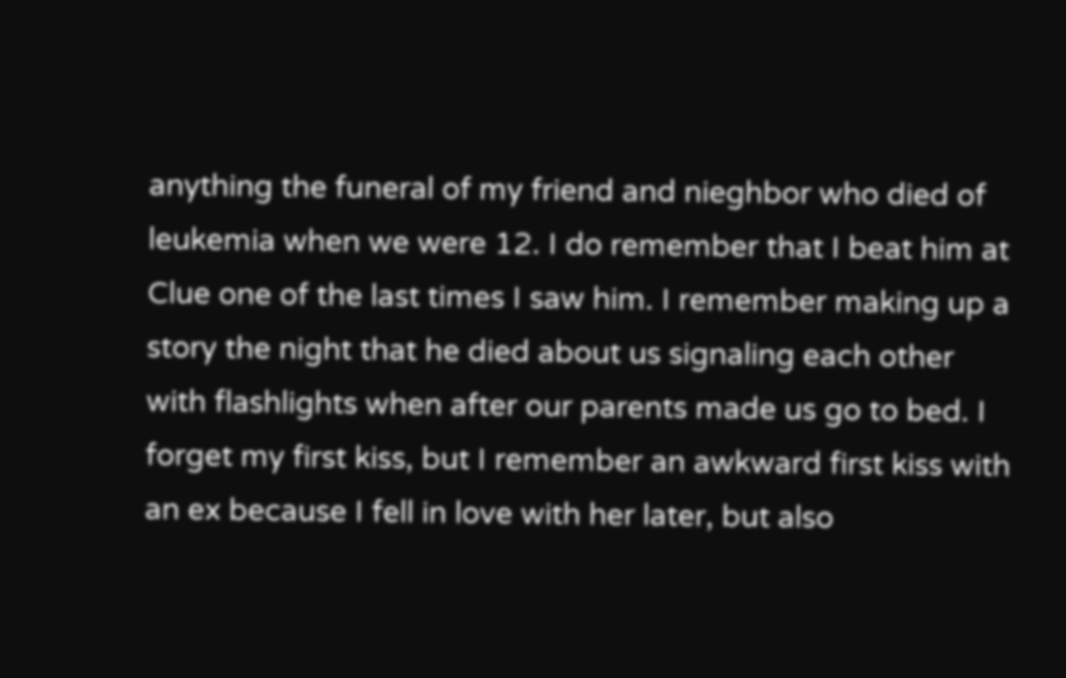anything the funeral of my friend and nieghbor who died of leukemia when we were 12. I do remember that I beat him at Clue one of the last times I saw him. I remember making up a story the night that he died about us signaling each other with flashlights when after our parents made us go to bed. I forget my first kiss, but I remember an awkward first kiss with an ex because I fell in love with her later, but also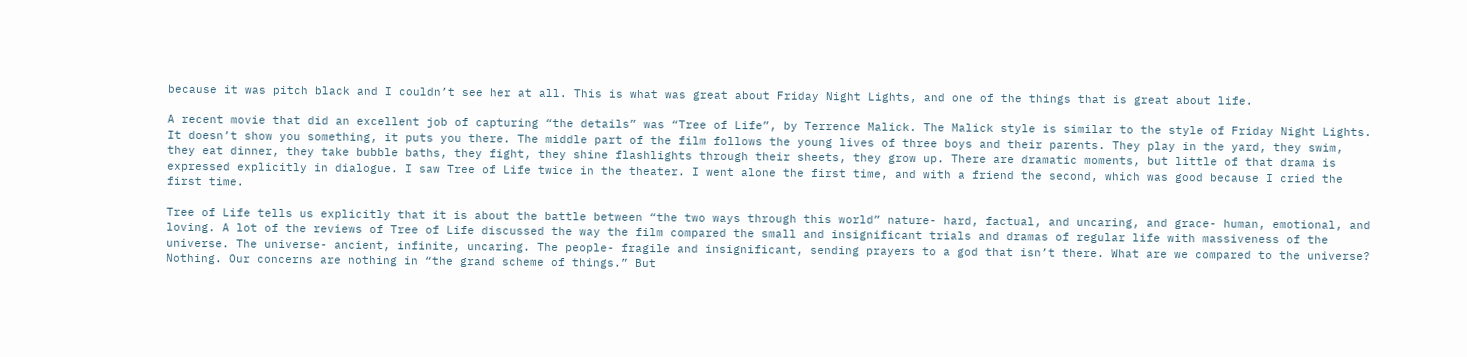because it was pitch black and I couldn’t see her at all. This is what was great about Friday Night Lights, and one of the things that is great about life.

A recent movie that did an excellent job of capturing “the details” was “Tree of Life”, by Terrence Malick. The Malick style is similar to the style of Friday Night Lights. It doesn’t show you something, it puts you there. The middle part of the film follows the young lives of three boys and their parents. They play in the yard, they swim, they eat dinner, they take bubble baths, they fight, they shine flashlights through their sheets, they grow up. There are dramatic moments, but little of that drama is expressed explicitly in dialogue. I saw Tree of Life twice in the theater. I went alone the first time, and with a friend the second, which was good because I cried the first time.

Tree of Life tells us explicitly that it is about the battle between “the two ways through this world” nature- hard, factual, and uncaring, and grace- human, emotional, and loving. A lot of the reviews of Tree of Life discussed the way the film compared the small and insignificant trials and dramas of regular life with massiveness of the universe. The universe- ancient, infinite, uncaring. The people- fragile and insignificant, sending prayers to a god that isn’t there. What are we compared to the universe? Nothing. Our concerns are nothing in “the grand scheme of things.” But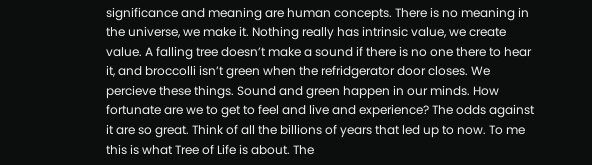significance and meaning are human concepts. There is no meaning in the universe, we make it. Nothing really has intrinsic value, we create value. A falling tree doesn’t make a sound if there is no one there to hear it, and broccolli isn’t green when the refridgerator door closes. We percieve these things. Sound and green happen in our minds. How fortunate are we to get to feel and live and experience? The odds against it are so great. Think of all the billions of years that led up to now. To me this is what Tree of Life is about. The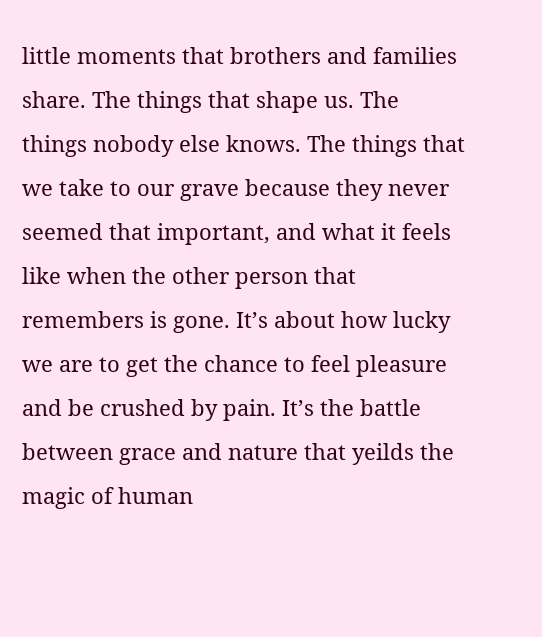little moments that brothers and families share. The things that shape us. The things nobody else knows. The things that we take to our grave because they never seemed that important, and what it feels like when the other person that remembers is gone. It’s about how lucky we are to get the chance to feel pleasure and be crushed by pain. It’s the battle between grace and nature that yeilds the magic of human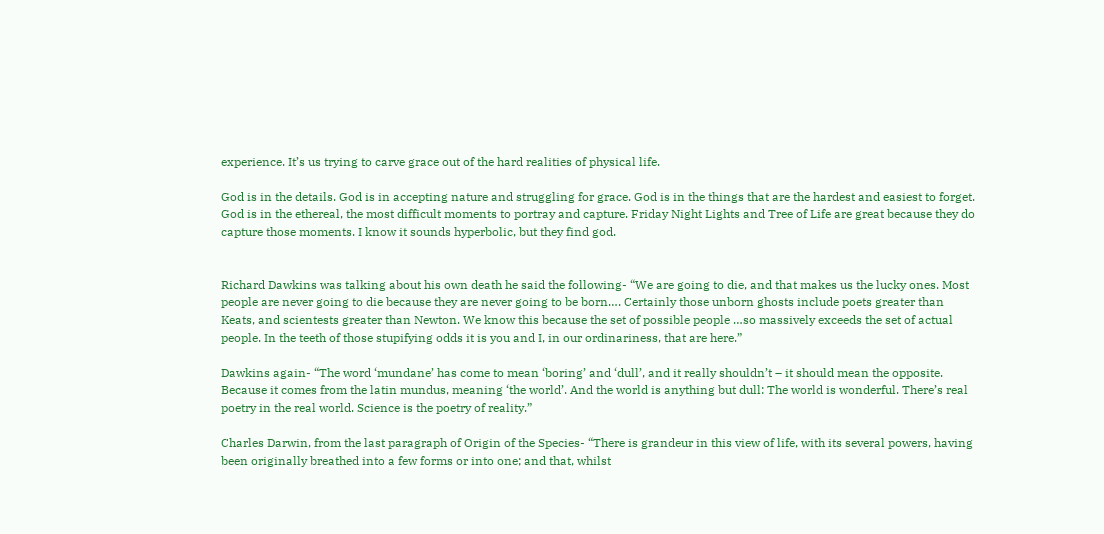experience. It’s us trying to carve grace out of the hard realities of physical life.

God is in the details. God is in accepting nature and struggling for grace. God is in the things that are the hardest and easiest to forget. God is in the ethereal, the most difficult moments to portray and capture. Friday Night Lights and Tree of Life are great because they do capture those moments. I know it sounds hyperbolic, but they find god.


Richard Dawkins was talking about his own death he said the following- “We are going to die, and that makes us the lucky ones. Most people are never going to die because they are never going to be born…. Certainly those unborn ghosts include poets greater than Keats, and scientests greater than Newton. We know this because the set of possible people …so massively exceeds the set of actual people. In the teeth of those stupifying odds it is you and I, in our ordinariness, that are here.”

Dawkins again- “The word ‘mundane’ has come to mean ‘boring’ and ‘dull’, and it really shouldn’t – it should mean the opposite. Because it comes from the latin mundus, meaning ‘the world’. And the world is anything but dull: The world is wonderful. There’s real poetry in the real world. Science is the poetry of reality.”

Charles Darwin, from the last paragraph of Origin of the Species- “There is grandeur in this view of life, with its several powers, having been originally breathed into a few forms or into one; and that, whilst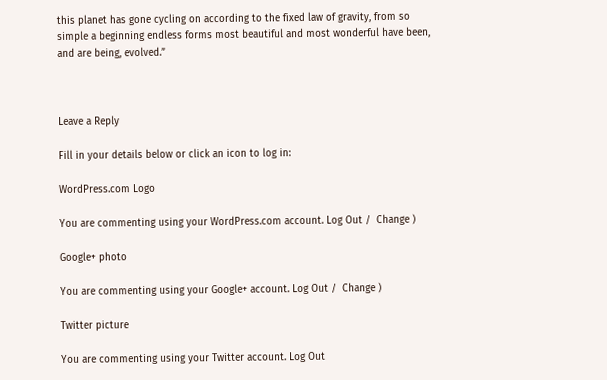this planet has gone cycling on according to the fixed law of gravity, from so simple a beginning endless forms most beautiful and most wonderful have been, and are being, evolved.”



Leave a Reply

Fill in your details below or click an icon to log in:

WordPress.com Logo

You are commenting using your WordPress.com account. Log Out /  Change )

Google+ photo

You are commenting using your Google+ account. Log Out /  Change )

Twitter picture

You are commenting using your Twitter account. Log Out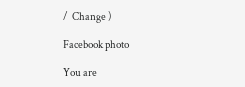/  Change )

Facebook photo

You are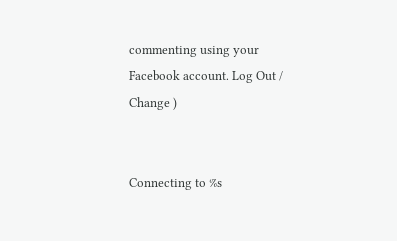commenting using your Facebook account. Log Out /  Change )


Connecting to %s